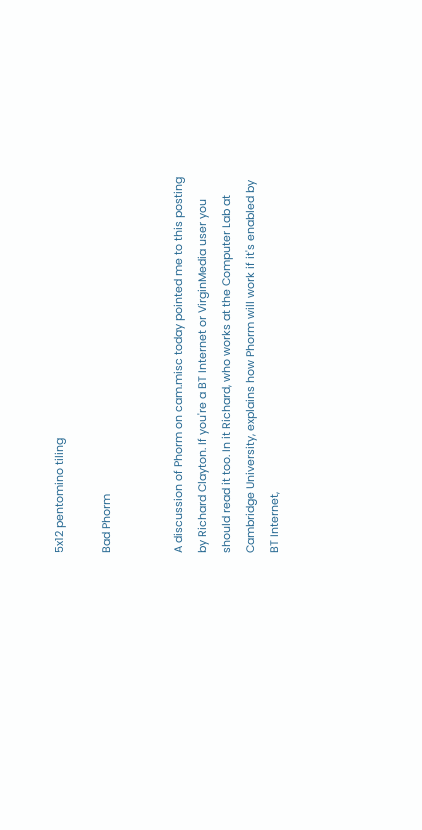5x12 pentomino tiling

Bad Phorm


A discussion of Phorm on cam.misc today pointed me to this posting by Richard Clayton. If you're a BT Internet or VirginMedia user you should read it too. In it Richard, who works at the Computer Lab at Cambridge University, explains how Phorm will work if it's enabled by BT Internet,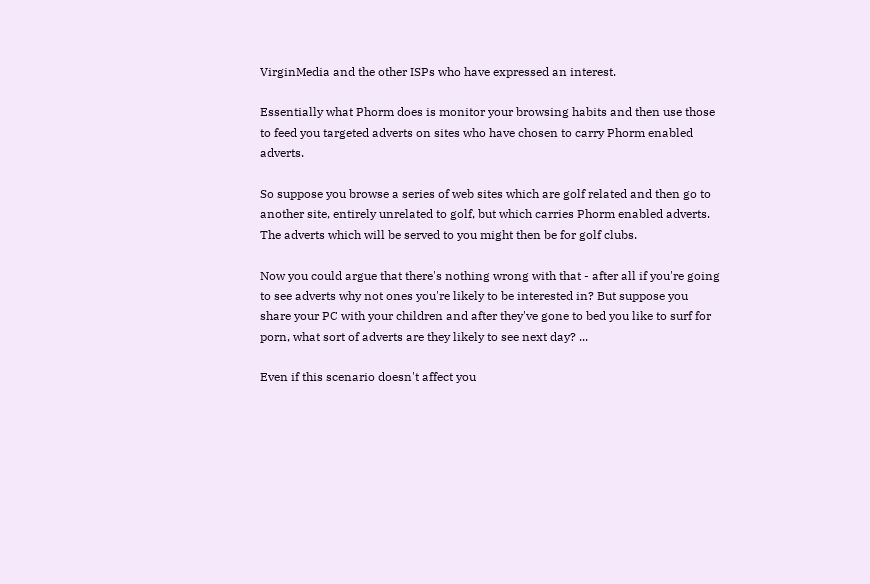VirginMedia and the other ISPs who have expressed an interest.

Essentially what Phorm does is monitor your browsing habits and then use those to feed you targeted adverts on sites who have chosen to carry Phorm enabled adverts.

So suppose you browse a series of web sites which are golf related and then go to another site, entirely unrelated to golf, but which carries Phorm enabled adverts. The adverts which will be served to you might then be for golf clubs.

Now you could argue that there's nothing wrong with that - after all if you're going to see adverts why not ones you're likely to be interested in? But suppose you share your PC with your children and after they've gone to bed you like to surf for porn, what sort of adverts are they likely to see next day? ...

Even if this scenario doesn't affect you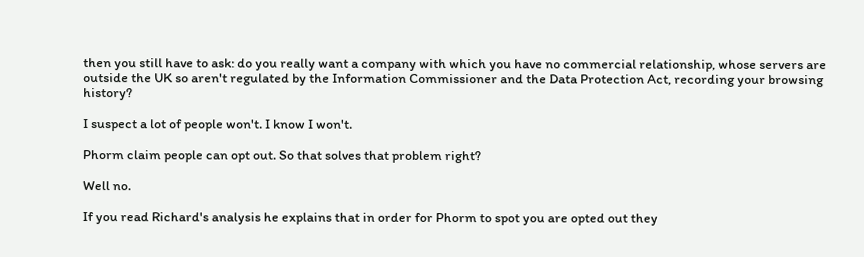then you still have to ask: do you really want a company with which you have no commercial relationship, whose servers are outside the UK so aren't regulated by the Information Commissioner and the Data Protection Act, recording your browsing history?

I suspect a lot of people won't. I know I won't.

Phorm claim people can opt out. So that solves that problem right?

Well no.

If you read Richard's analysis he explains that in order for Phorm to spot you are opted out they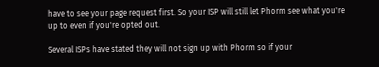have to see your page request first. So your ISP will still let Phorm see what you're up to even if you're opted out.

Several ISPs have stated they will not sign up with Phorm so if your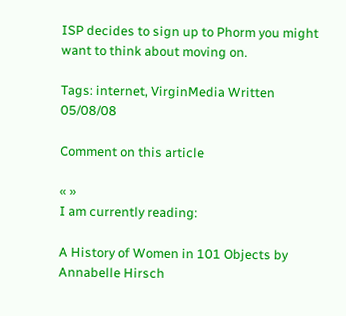ISP decides to sign up to Phorm you might want to think about moving on.

Tags: internet, VirginMedia Written 05/08/08

Comment on this article

« »
I am currently reading:

A History of Women in 101 Objects by Annabelle Hirsch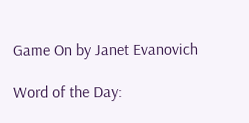Game On by Janet Evanovich

Word of the Day: